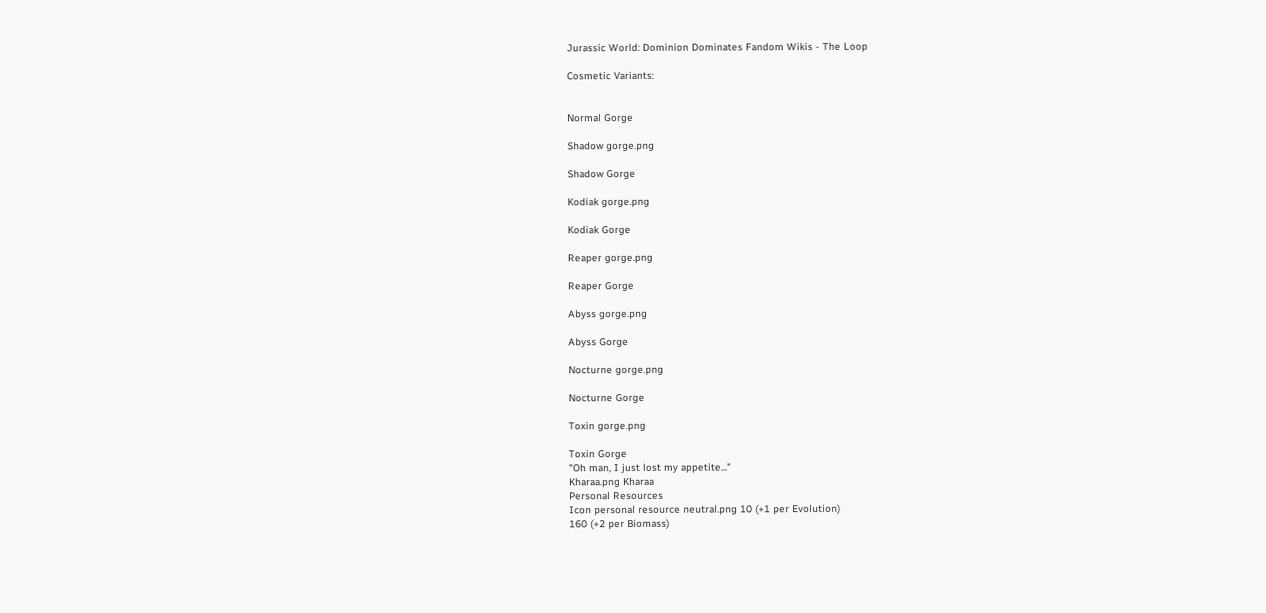Jurassic World: Dominion Dominates Fandom Wikis - The Loop

Cosmetic Variants:


Normal Gorge

Shadow gorge.png

Shadow Gorge

Kodiak gorge.png

Kodiak Gorge

Reaper gorge.png

Reaper Gorge

Abyss gorge.png

Abyss Gorge

Nocturne gorge.png

Nocturne Gorge

Toxin gorge.png

Toxin Gorge
"Oh man, I just lost my appetite..."
Kharaa.png Kharaa
Personal Resources
Icon personal resource neutral.png 10 (+1 per Evolution)
160 (+2 per Biomass)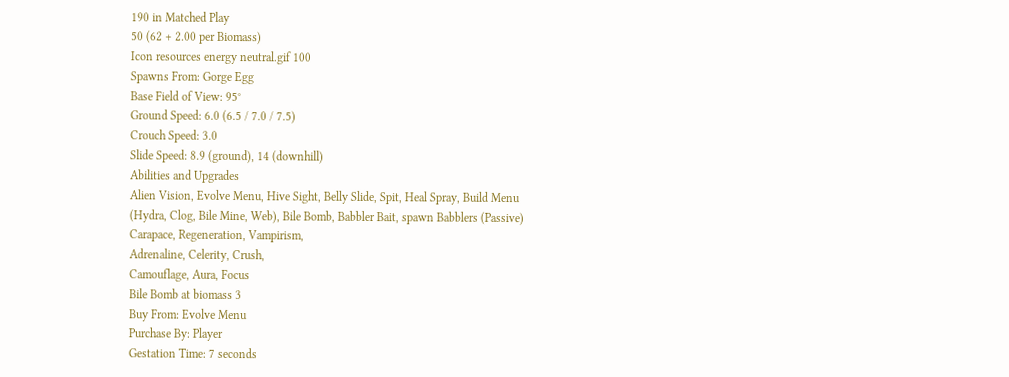190 in Matched Play
50 (62 + 2.00 per Biomass)
Icon resources energy neutral.gif 100
Spawns From: Gorge Egg
Base Field of View: 95°
Ground Speed: 6.0 (6.5 / 7.0 / 7.5)
Crouch Speed: 3.0
Slide Speed: 8.9 (ground), 14 (downhill)
Abilities and Upgrades
Alien Vision, Evolve Menu, Hive Sight, Belly Slide, Spit, Heal Spray, Build Menu (Hydra, Clog, Bile Mine, Web), Bile Bomb, Babbler Bait, spawn Babblers (Passive)
Carapace, Regeneration, Vampirism,
Adrenaline, Celerity, Crush,
Camouflage, Aura, Focus
Bile Bomb at biomass 3
Buy From: Evolve Menu
Purchase By: Player
Gestation Time: 7 seconds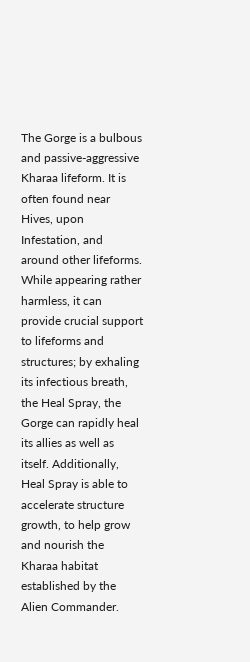The Gorge is a bulbous and passive-aggressive Kharaa lifeform. It is often found near Hives, upon Infestation, and around other lifeforms. While appearing rather harmless, it can provide crucial support to lifeforms and structures; by exhaling its infectious breath, the Heal Spray, the Gorge can rapidly heal its allies as well as itself. Additionally, Heal Spray is able to accelerate structure growth, to help grow and nourish the Kharaa habitat established by the Alien Commander.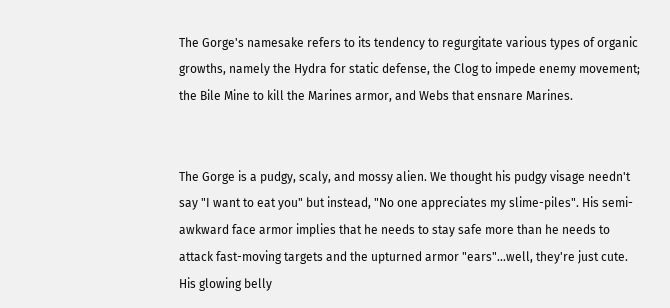The Gorge's namesake refers to its tendency to regurgitate various types of organic growths, namely the Hydra for static defense, the Clog to impede enemy movement; the Bile Mine to kill the Marines armor, and Webs that ensnare Marines.


The Gorge is a pudgy, scaly, and mossy alien. We thought his pudgy visage needn't say "I want to eat you" but instead, "No one appreciates my slime-piles". His semi-awkward face armor implies that he needs to stay safe more than he needs to attack fast-moving targets and the upturned armor "ears"...well, they're just cute. His glowing belly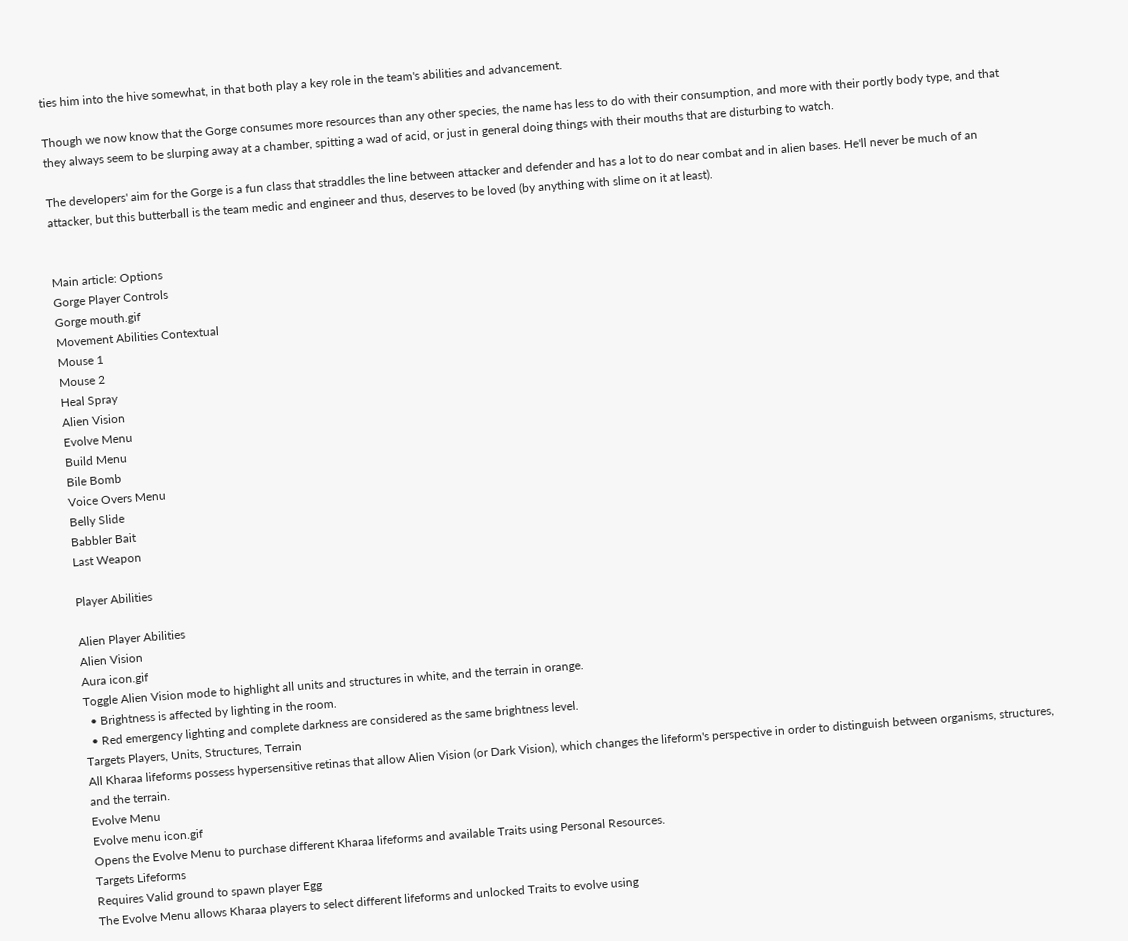ties him into the hive somewhat, in that both play a key role in the team's abilities and advancement.

Though we now know that the Gorge consumes more resources than any other species, the name has less to do with their consumption, and more with their portly body type, and that they always seem to be slurping away at a chamber, spitting a wad of acid, or just in general doing things with their mouths that are disturbing to watch.

The developers' aim for the Gorge is a fun class that straddles the line between attacker and defender and has a lot to do near combat and in alien bases. He'll never be much of an attacker, but this butterball is the team medic and engineer and thus, deserves to be loved (by anything with slime on it at least).


Main article: Options
Gorge Player Controls
Gorge mouth.gif
Movement Abilities Contextual
Mouse 1
Mouse 2
Heal Spray
Alien Vision
Evolve Menu
Build Menu
Bile Bomb
Voice Overs Menu
Belly Slide
Babbler Bait
Last Weapon

Player Abilities

Alien Player Abilities
Alien Vision
Aura icon.gif
Toggle Alien Vision mode to highlight all units and structures in white, and the terrain in orange.
  • Brightness is affected by lighting in the room.
  • Red emergency lighting and complete darkness are considered as the same brightness level.
Targets Players, Units, Structures, Terrain
All Kharaa lifeforms possess hypersensitive retinas that allow Alien Vision (or Dark Vision), which changes the lifeform's perspective in order to distinguish between organisms, structures, and the terrain.
Evolve Menu
Evolve menu icon.gif
Opens the Evolve Menu to purchase different Kharaa lifeforms and available Traits using Personal Resources.
Targets Lifeforms
Requires Valid ground to spawn player Egg
The Evolve Menu allows Kharaa players to select different lifeforms and unlocked Traits to evolve using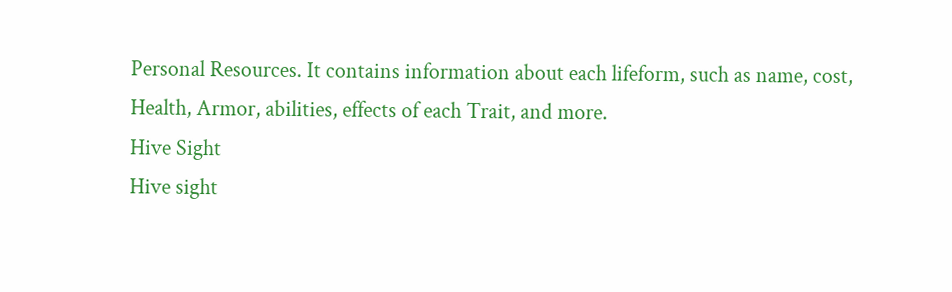Personal Resources. It contains information about each lifeform, such as name, cost, Health, Armor, abilities, effects of each Trait, and more.
Hive Sight
Hive sight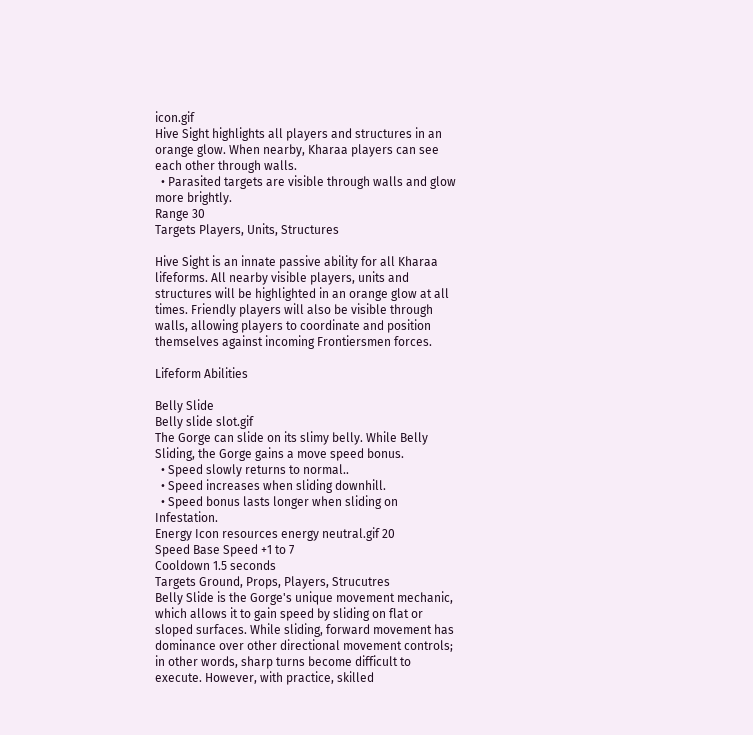icon.gif
Hive Sight highlights all players and structures in an orange glow. When nearby, Kharaa players can see each other through walls.
  • Parasited targets are visible through walls and glow more brightly.
Range 30
Targets Players, Units, Structures

Hive Sight is an innate passive ability for all Kharaa lifeforms. All nearby visible players, units and structures will be highlighted in an orange glow at all times. Friendly players will also be visible through walls, allowing players to coordinate and position themselves against incoming Frontiersmen forces.

Lifeform Abilities

Belly Slide
Belly slide slot.gif
The Gorge can slide on its slimy belly. While Belly Sliding, the Gorge gains a move speed bonus.
  • Speed slowly returns to normal..
  • Speed increases when sliding downhill.
  • Speed bonus lasts longer when sliding on Infestation.
Energy Icon resources energy neutral.gif 20
Speed Base Speed +1 to 7
Cooldown 1.5 seconds
Targets Ground, Props, Players, Strucutres
Belly Slide is the Gorge's unique movement mechanic, which allows it to gain speed by sliding on flat or sloped surfaces. While sliding, forward movement has dominance over other directional movement controls; in other words, sharp turns become difficult to execute. However, with practice, skilled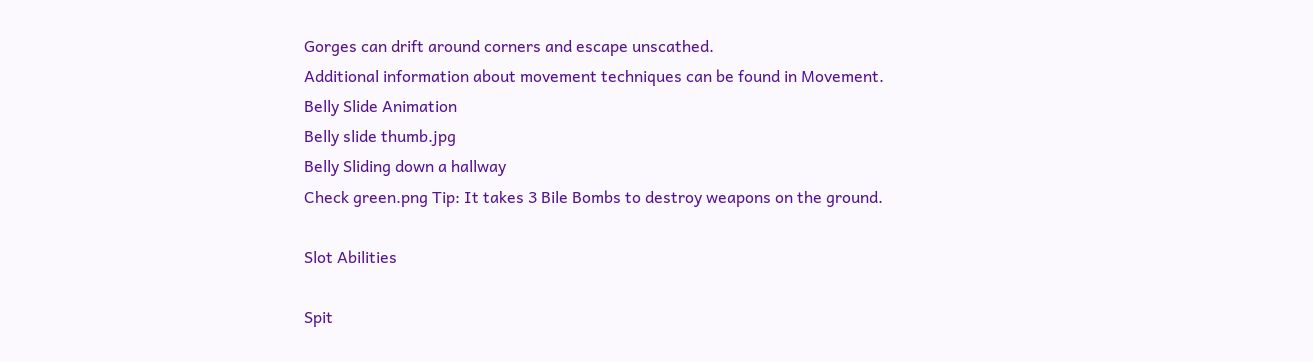Gorges can drift around corners and escape unscathed.
Additional information about movement techniques can be found in Movement.
Belly Slide Animation
Belly slide thumb.jpg
Belly Sliding down a hallway
Check green.png Tip: It takes 3 Bile Bombs to destroy weapons on the ground.

Slot Abilities

Spit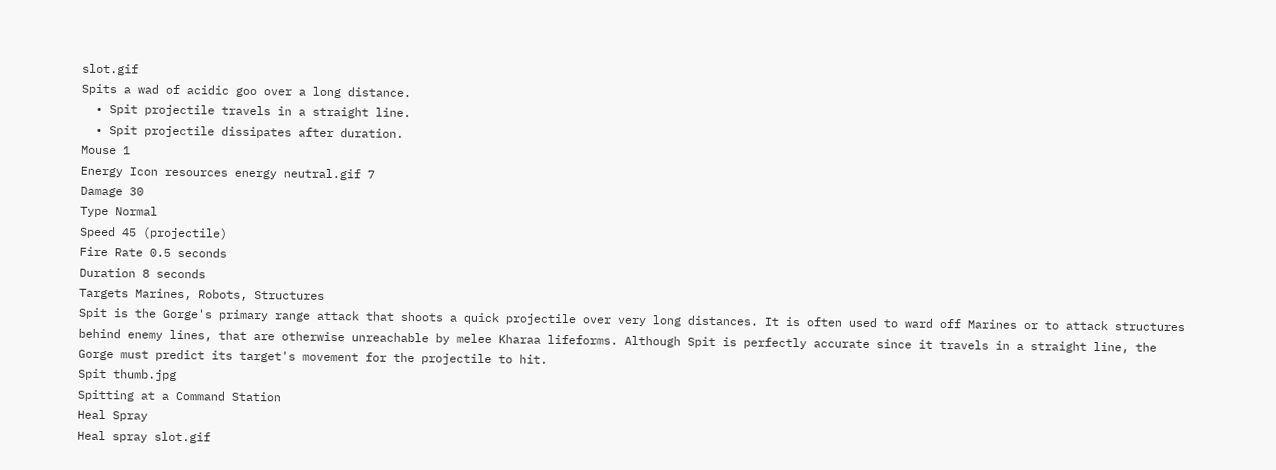slot.gif
Spits a wad of acidic goo over a long distance.
  • Spit projectile travels in a straight line.
  • Spit projectile dissipates after duration.
Mouse 1
Energy Icon resources energy neutral.gif 7
Damage 30
Type Normal
Speed 45 (projectile)
Fire Rate 0.5 seconds
Duration 8 seconds
Targets Marines, Robots, Structures
Spit is the Gorge's primary range attack that shoots a quick projectile over very long distances. It is often used to ward off Marines or to attack structures behind enemy lines, that are otherwise unreachable by melee Kharaa lifeforms. Although Spit is perfectly accurate since it travels in a straight line, the Gorge must predict its target's movement for the projectile to hit.
Spit thumb.jpg
Spitting at a Command Station
Heal Spray
Heal spray slot.gif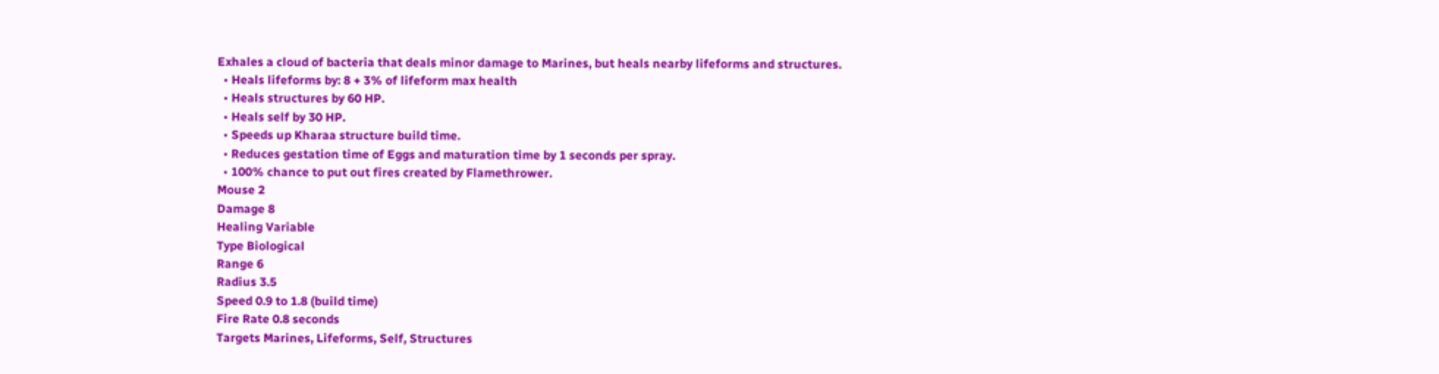Exhales a cloud of bacteria that deals minor damage to Marines, but heals nearby lifeforms and structures.
  • Heals lifeforms by: 8 + 3% of lifeform max health
  • Heals structures by 60 HP.
  • Heals self by 30 HP.
  • Speeds up Kharaa structure build time.
  • Reduces gestation time of Eggs and maturation time by 1 seconds per spray.
  • 100% chance to put out fires created by Flamethrower.
Mouse 2
Damage 8
Healing Variable
Type Biological
Range 6
Radius 3.5
Speed 0.9 to 1.8 (build time)
Fire Rate 0.8 seconds
Targets Marines, Lifeforms, Self, Structures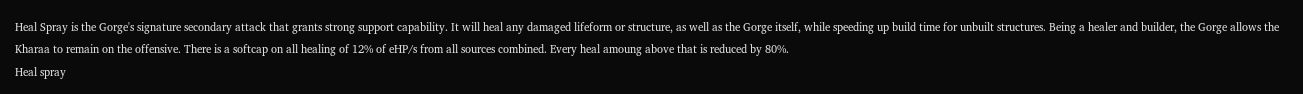Heal Spray is the Gorge's signature secondary attack that grants strong support capability. It will heal any damaged lifeform or structure, as well as the Gorge itself, while speeding up build time for unbuilt structures. Being a healer and builder, the Gorge allows the Kharaa to remain on the offensive. There is a softcap on all healing of 12% of eHP/s from all sources combined. Every heal amoung above that is reduced by 80%.
Heal spray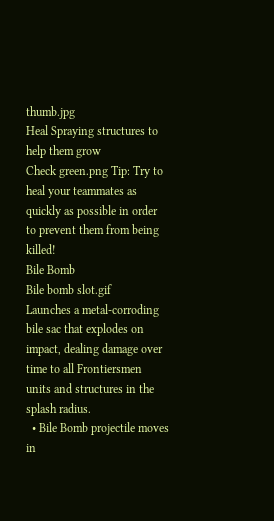thumb.jpg
Heal Spraying structures to help them grow
Check green.png Tip: Try to heal your teammates as quickly as possible in order to prevent them from being killed!
Bile Bomb
Bile bomb slot.gif
Launches a metal-corroding bile sac that explodes on impact, dealing damage over time to all Frontiersmen units and structures in the splash radius.
  • Bile Bomb projectile moves in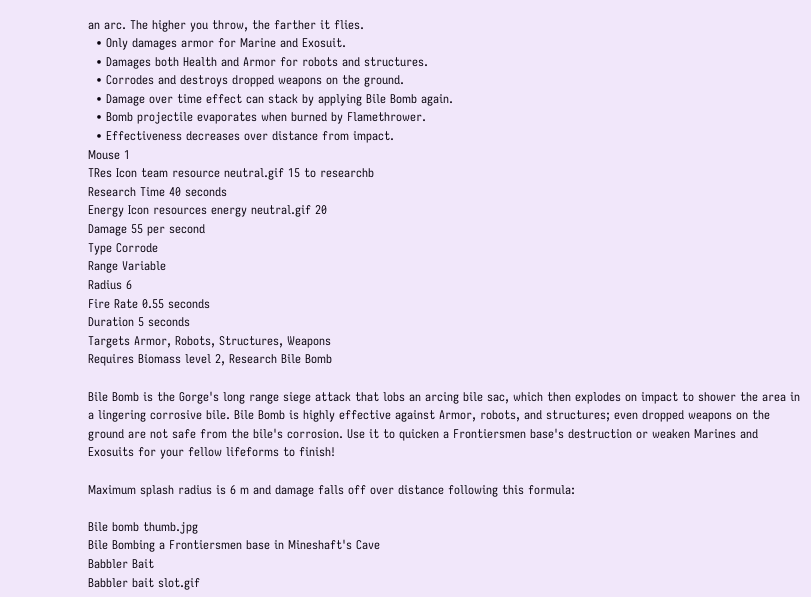an arc. The higher you throw, the farther it flies.
  • Only damages armor for Marine and Exosuit.
  • Damages both Health and Armor for robots and structures.
  • Corrodes and destroys dropped weapons on the ground.
  • Damage over time effect can stack by applying Bile Bomb again.
  • Bomb projectile evaporates when burned by Flamethrower.
  • Effectiveness decreases over distance from impact.
Mouse 1
TRes Icon team resource neutral.gif 15 to researchb
Research Time 40 seconds
Energy Icon resources energy neutral.gif 20
Damage 55 per second
Type Corrode
Range Variable
Radius 6
Fire Rate 0.55 seconds
Duration 5 seconds
Targets Armor, Robots, Structures, Weapons
Requires Biomass level 2, Research Bile Bomb

Bile Bomb is the Gorge's long range siege attack that lobs an arcing bile sac, which then explodes on impact to shower the area in a lingering corrosive bile. Bile Bomb is highly effective against Armor, robots, and structures; even dropped weapons on the ground are not safe from the bile's corrosion. Use it to quicken a Frontiersmen base's destruction or weaken Marines and Exosuits for your fellow lifeforms to finish!

Maximum splash radius is 6 m and damage falls off over distance following this formula:

Bile bomb thumb.jpg
Bile Bombing a Frontiersmen base in Mineshaft's Cave
Babbler Bait
Babbler bait slot.gif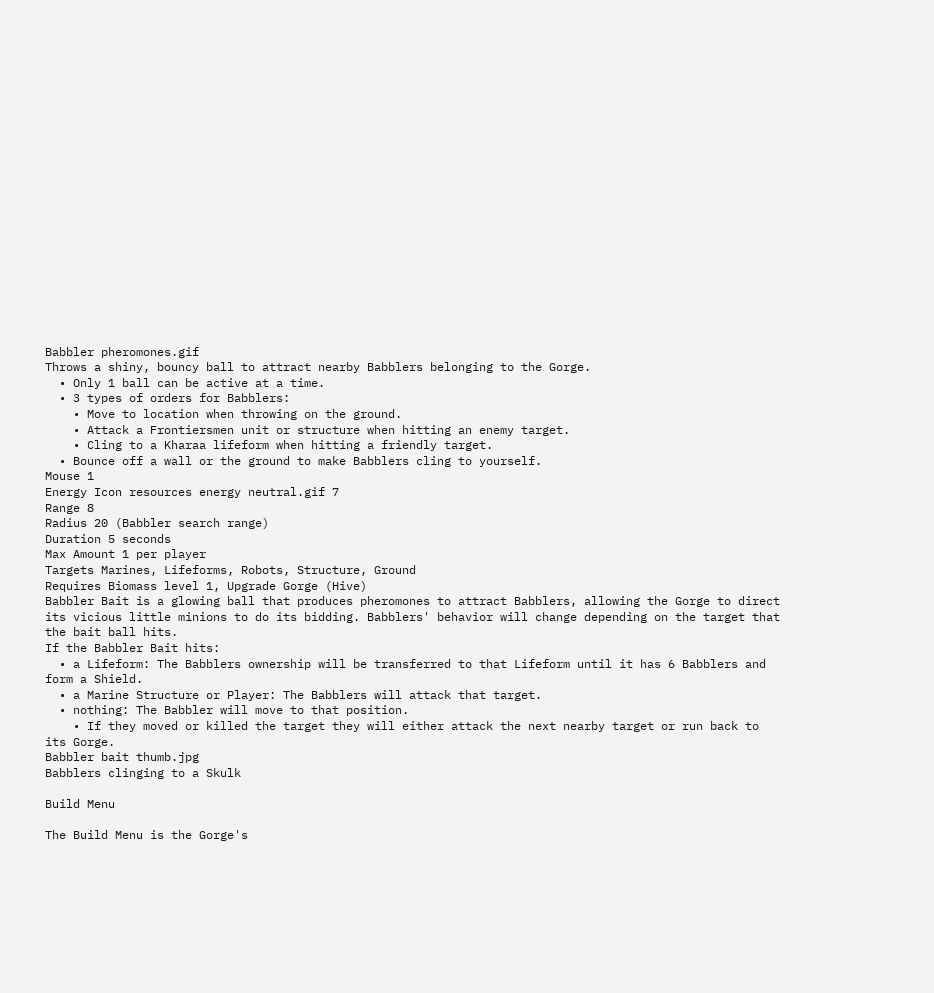Babbler pheromones.gif
Throws a shiny, bouncy ball to attract nearby Babblers belonging to the Gorge.
  • Only 1 ball can be active at a time.
  • 3 types of orders for Babblers:
    • Move to location when throwing on the ground.
    • Attack a Frontiersmen unit or structure when hitting an enemy target.
    • Cling to a Kharaa lifeform when hitting a friendly target.
  • Bounce off a wall or the ground to make Babblers cling to yourself.
Mouse 1
Energy Icon resources energy neutral.gif 7
Range 8
Radius 20 (Babbler search range)
Duration 5 seconds
Max Amount 1 per player
Targets Marines, Lifeforms, Robots, Structure, Ground
Requires Biomass level 1, Upgrade Gorge (Hive)
Babbler Bait is a glowing ball that produces pheromones to attract Babblers, allowing the Gorge to direct its vicious little minions to do its bidding. Babblers' behavior will change depending on the target that the bait ball hits.
If the Babbler Bait hits:
  • a Lifeform: The Babblers ownership will be transferred to that Lifeform until it has 6 Babblers and form a Shield.
  • a Marine Structure or Player: The Babblers will attack that target.
  • nothing: The Babbler will move to that position.
    • If they moved or killed the target they will either attack the next nearby target or run back to its Gorge.
Babbler bait thumb.jpg
Babblers clinging to a Skulk

Build Menu

The Build Menu is the Gorge's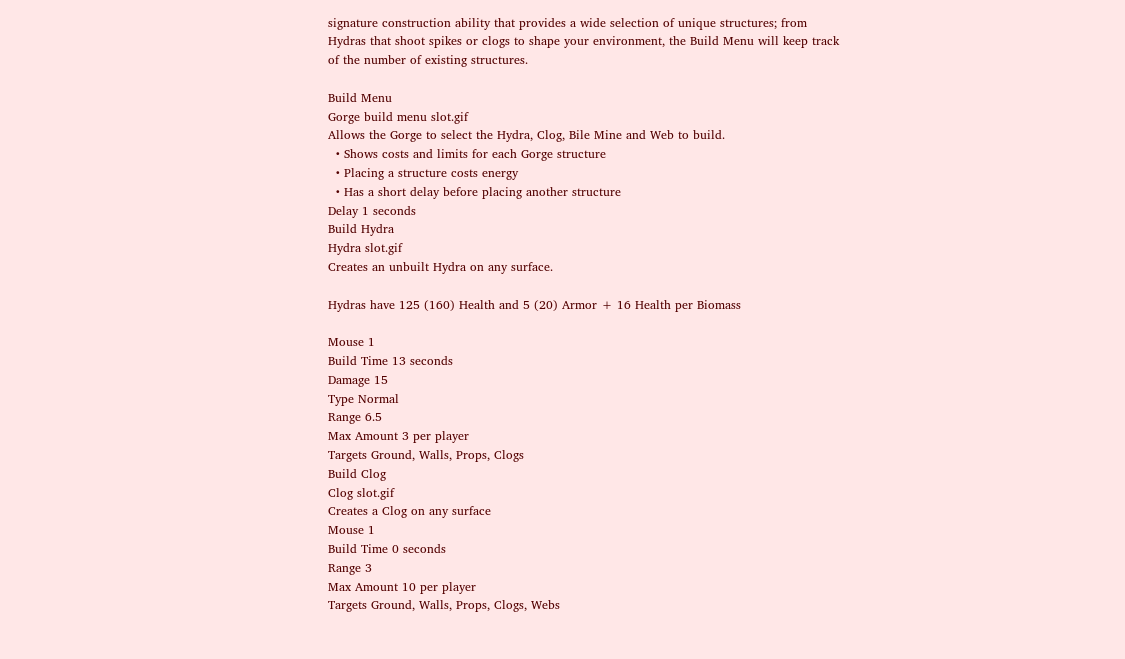signature construction ability that provides a wide selection of unique structures; from Hydras that shoot spikes or clogs to shape your environment, the Build Menu will keep track of the number of existing structures.

Build Menu
Gorge build menu slot.gif
Allows the Gorge to select the Hydra, Clog, Bile Mine and Web to build.
  • Shows costs and limits for each Gorge structure
  • Placing a structure costs energy
  • Has a short delay before placing another structure
Delay 1 seconds
Build Hydra
Hydra slot.gif
Creates an unbuilt Hydra on any surface.

Hydras have 125 (160) Health and 5 (20) Armor + 16 Health per Biomass

Mouse 1
Build Time 13 seconds
Damage 15
Type Normal
Range 6.5
Max Amount 3 per player
Targets Ground, Walls, Props, Clogs
Build Clog
Clog slot.gif
Creates a Clog on any surface
Mouse 1
Build Time 0 seconds
Range 3
Max Amount 10 per player
Targets Ground, Walls, Props, Clogs, Webs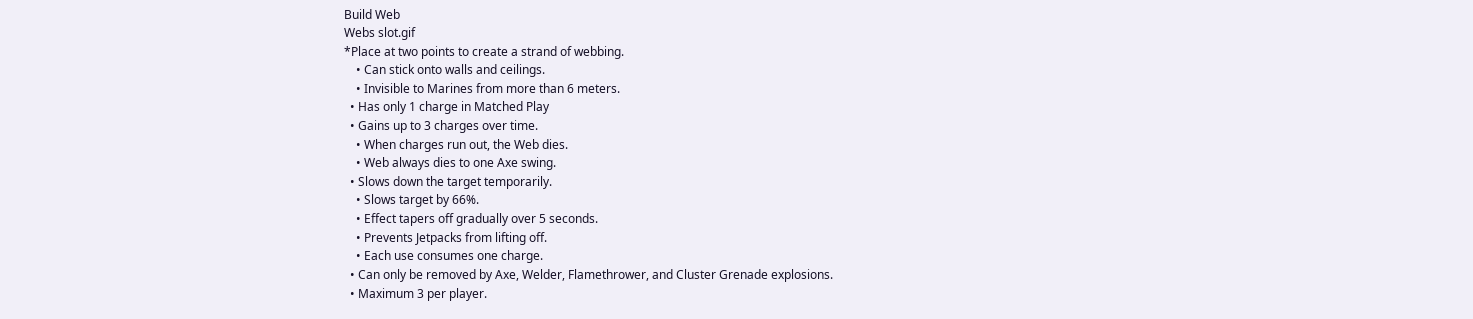Build Web
Webs slot.gif
*Place at two points to create a strand of webbing.
    • Can stick onto walls and ceilings.
    • Invisible to Marines from more than 6 meters.
  • Has only 1 charge in Matched Play
  • Gains up to 3 charges over time.
    • When charges run out, the Web dies.
    • Web always dies to one Axe swing.
  • Slows down the target temporarily.
    • Slows target by 66%.
    • Effect tapers off gradually over 5 seconds.
    • Prevents Jetpacks from lifting off.
    • Each use consumes one charge.
  • Can only be removed by Axe, Welder, Flamethrower, and Cluster Grenade explosions.
  • Maximum 3 per player.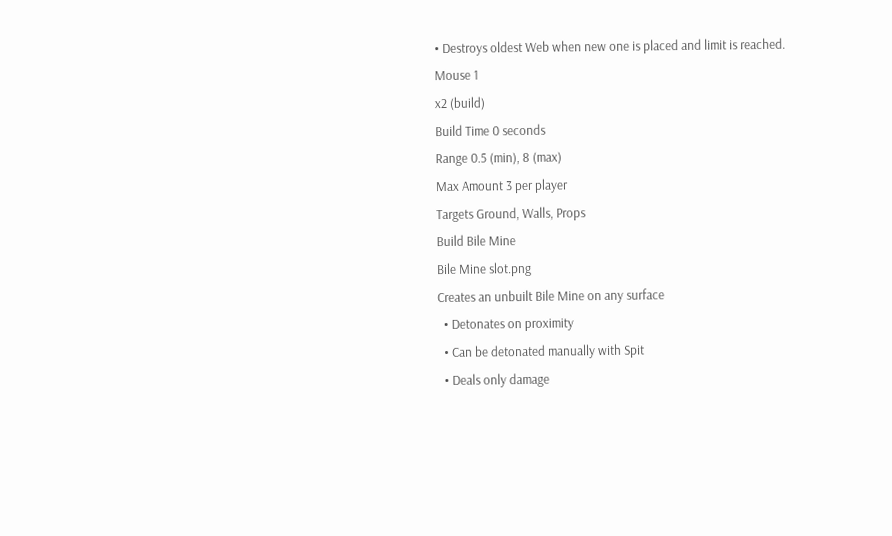• Destroys oldest Web when new one is placed and limit is reached.
Mouse 1
x2 (build)
Build Time 0 seconds
Range 0.5 (min), 8 (max)
Max Amount 3 per player
Targets Ground, Walls, Props
Build Bile Mine
Bile Mine slot.png
Creates an unbuilt Bile Mine on any surface
  • Detonates on proximity
  • Can be detonated manually with Spit
  • Deals only damage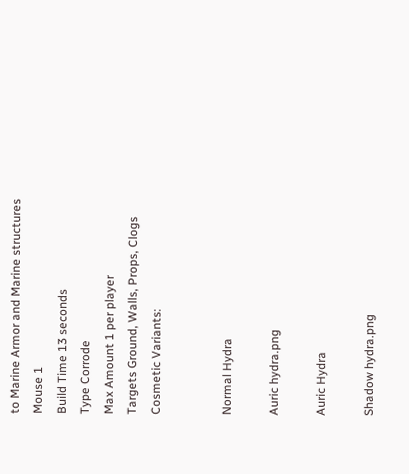to Marine Armor and Marine structures
Mouse 1
Build Time 13 seconds
Type Corrode
Max Amount 1 per player
Targets Ground, Walls, Props, Clogs
Cosmetic Variants:


Normal Hydra

Auric hydra.png

Auric Hydra

Shadow hydra.png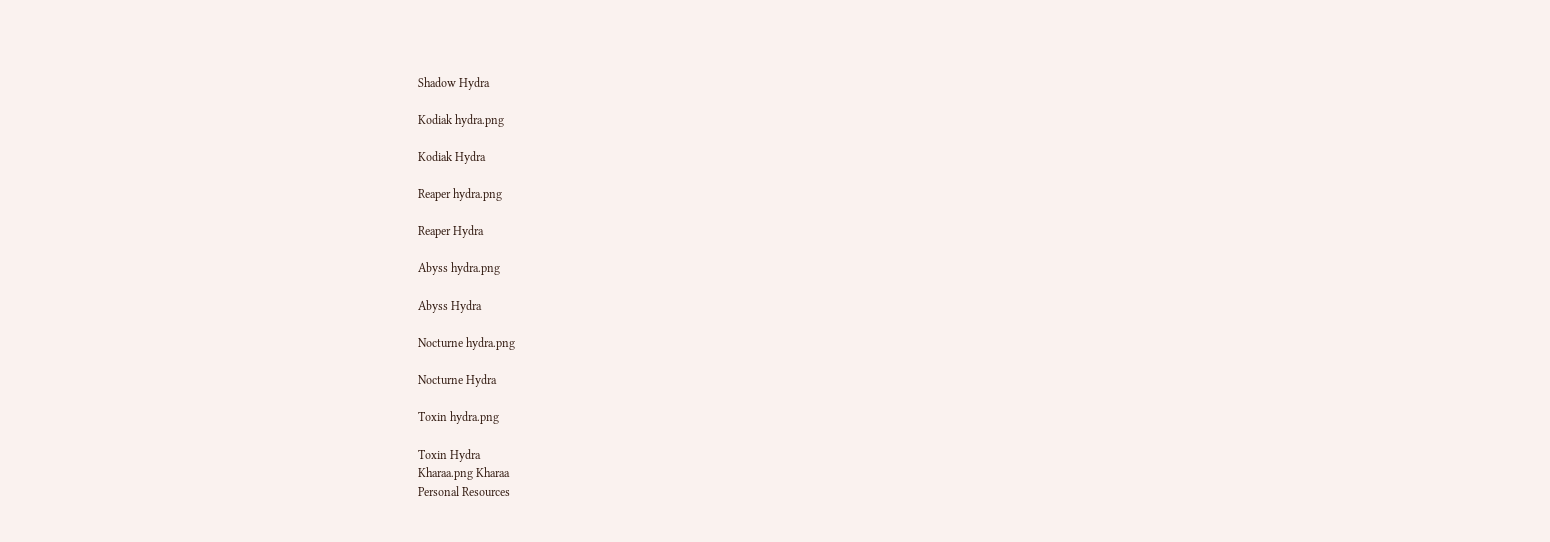Shadow Hydra

Kodiak hydra.png

Kodiak Hydra

Reaper hydra.png

Reaper Hydra

Abyss hydra.png

Abyss Hydra

Nocturne hydra.png

Nocturne Hydra

Toxin hydra.png

Toxin Hydra
Kharaa.png Kharaa
Personal Resources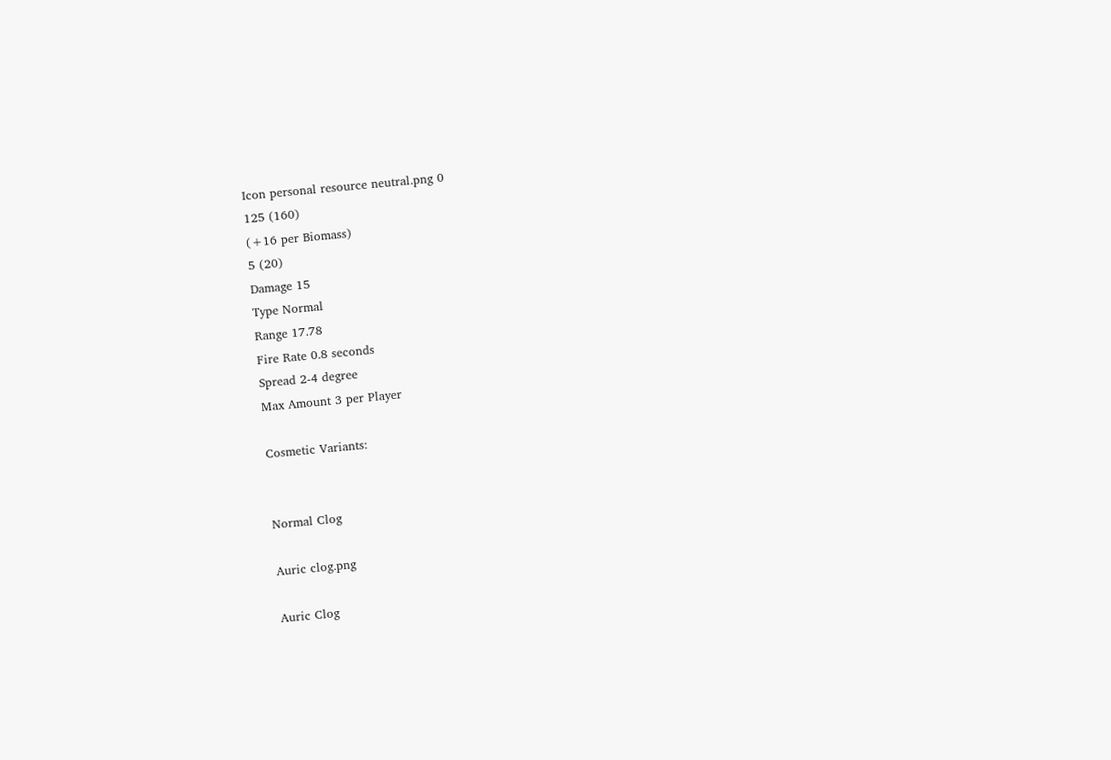Icon personal resource neutral.png 0
125 (160)
(+16 per Biomass)
5 (20)
Damage 15
Type Normal
Range 17.78
Fire Rate 0.8 seconds
Spread 2-4 degree
Max Amount 3 per Player

Cosmetic Variants:


Normal Clog

Auric clog.png

Auric Clog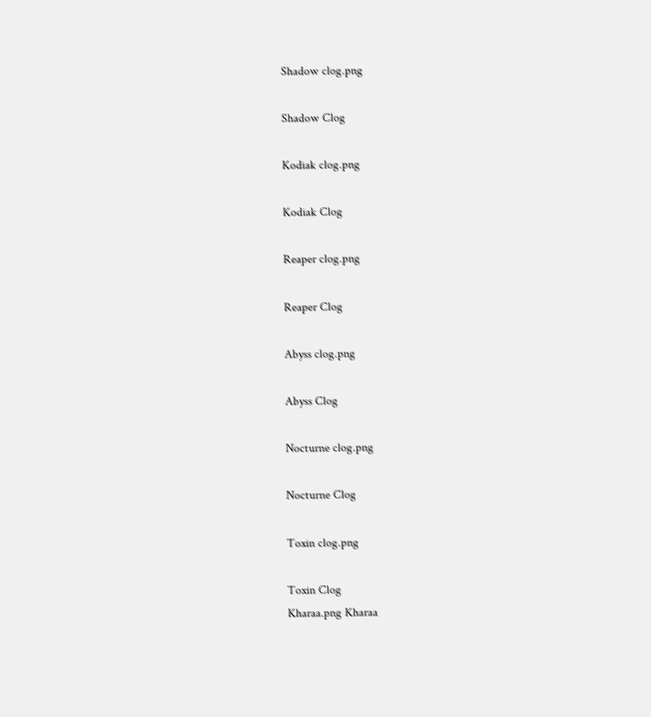Shadow clog.png

Shadow Clog

Kodiak clog.png

Kodiak Clog

Reaper clog.png

Reaper Clog

Abyss clog.png

Abyss Clog

Nocturne clog.png

Nocturne Clog

Toxin clog.png

Toxin Clog
Kharaa.png Kharaa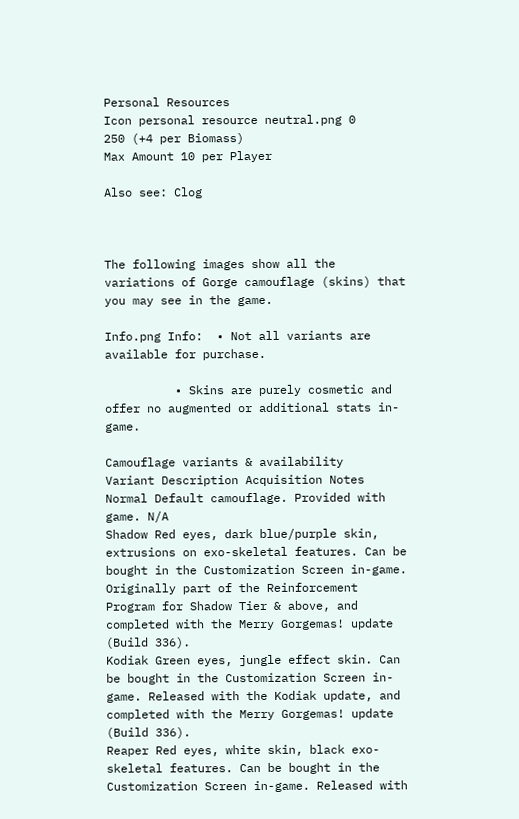Personal Resources
Icon personal resource neutral.png 0
250 (+4 per Biomass)
Max Amount 10 per Player

Also see: Clog



The following images show all the variations of Gorge camouflage (skins) that you may see in the game.

Info.png Info:  • Not all variants are available for purchase.

          • Skins are purely cosmetic and offer no augmented or additional stats in-game.

Camouflage variants & availability
Variant Description Acquisition Notes
Normal Default camouflage. Provided with game. N/A
Shadow Red eyes, dark blue/purple skin, extrusions on exo-skeletal features. Can be bought in the Customization Screen in-game. Originally part of the Reinforcement Program for Shadow Tier & above, and completed with the Merry Gorgemas! update (Build 336).
Kodiak Green eyes, jungle effect skin. Can be bought in the Customization Screen in-game. Released with the Kodiak update, and completed with the Merry Gorgemas! update (Build 336).
Reaper Red eyes, white skin, black exo-skeletal features. Can be bought in the Customization Screen in-game. Released with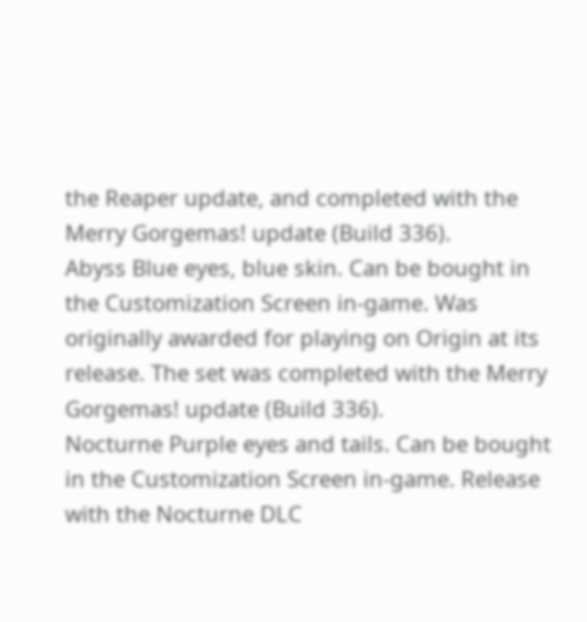the Reaper update, and completed with the Merry Gorgemas! update (Build 336).
Abyss Blue eyes, blue skin. Can be bought in the Customization Screen in-game. Was originally awarded for playing on Origin at its release. The set was completed with the Merry Gorgemas! update (Build 336).
Nocturne Purple eyes and tails. Can be bought in the Customization Screen in-game. Release with the Nocturne DLC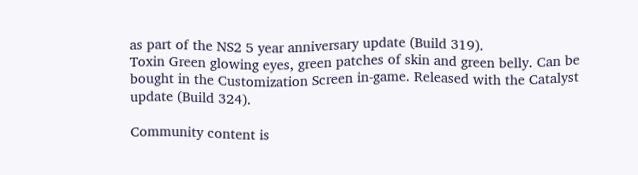as part of the NS2 5 year anniversary update (Build 319).
Toxin Green glowing eyes, green patches of skin and green belly. Can be bought in the Customization Screen in-game. Released with the Catalyst update (Build 324).

Community content is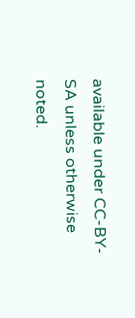available under CC-BY-SA unless otherwise noted.